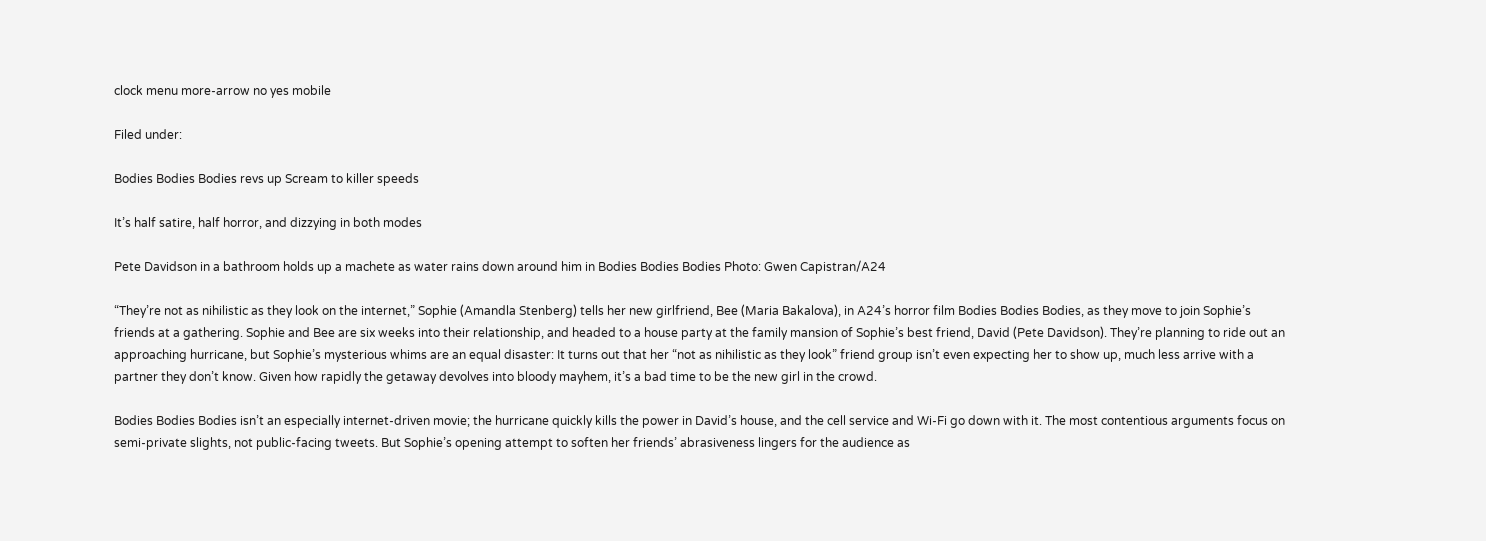clock menu more-arrow no yes mobile

Filed under:

Bodies Bodies Bodies revs up Scream to killer speeds

It’s half satire, half horror, and dizzying in both modes

Pete Davidson in a bathroom holds up a machete as water rains down around him in Bodies Bodies Bodies Photo: Gwen Capistran/A24

“They’re not as nihilistic as they look on the internet,” Sophie (Amandla Stenberg) tells her new girlfriend, Bee (Maria Bakalova), in A24’s horror film Bodies Bodies Bodies, as they move to join Sophie’s friends at a gathering. Sophie and Bee are six weeks into their relationship, and headed to a house party at the family mansion of Sophie’s best friend, David (Pete Davidson). They’re planning to ride out an approaching hurricane, but Sophie’s mysterious whims are an equal disaster: It turns out that her “not as nihilistic as they look” friend group isn’t even expecting her to show up, much less arrive with a partner they don’t know. Given how rapidly the getaway devolves into bloody mayhem, it’s a bad time to be the new girl in the crowd.

Bodies Bodies Bodies isn’t an especially internet-driven movie; the hurricane quickly kills the power in David’s house, and the cell service and Wi-Fi go down with it. The most contentious arguments focus on semi-private slights, not public-facing tweets. But Sophie’s opening attempt to soften her friends’ abrasiveness lingers for the audience as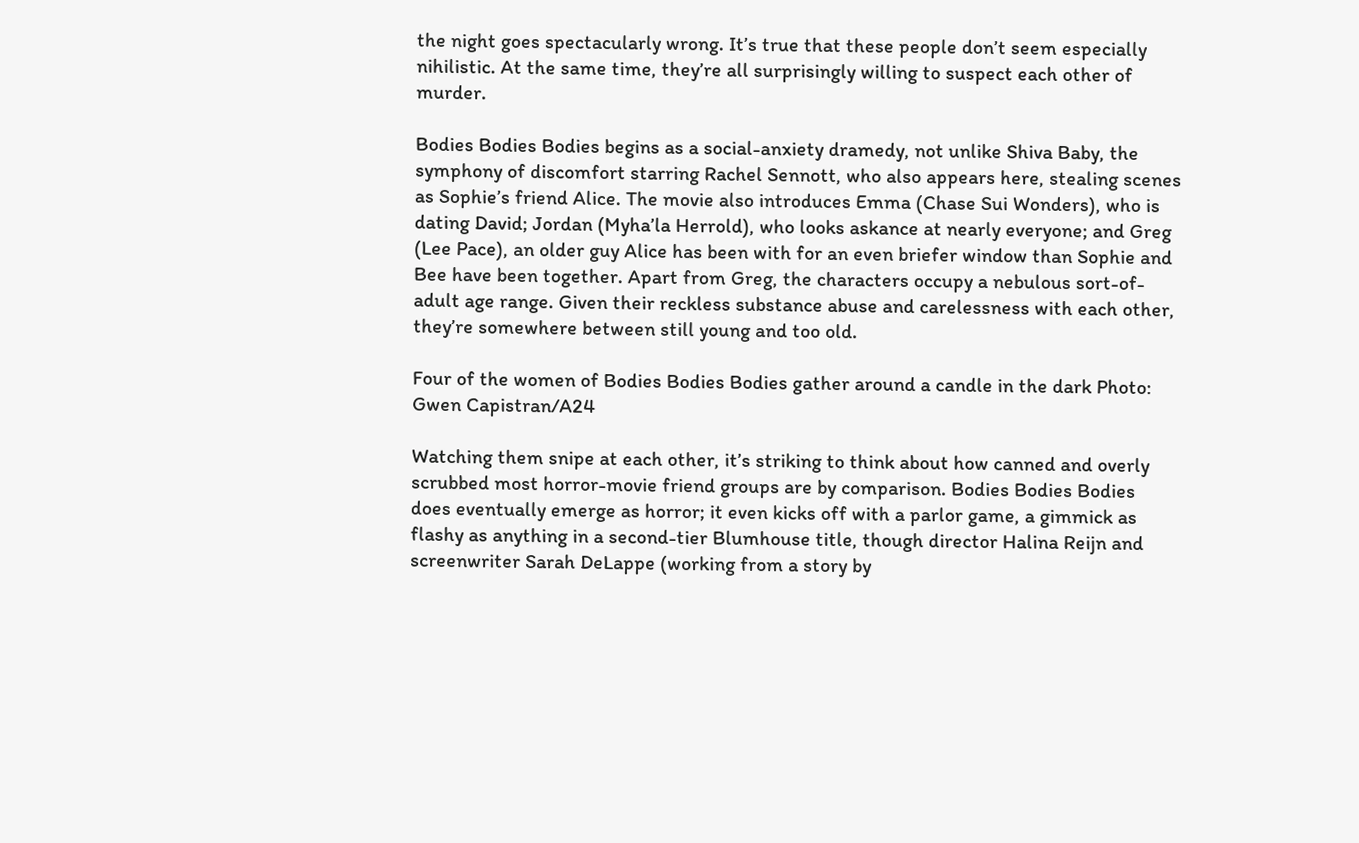the night goes spectacularly wrong. It’s true that these people don’t seem especially nihilistic. At the same time, they’re all surprisingly willing to suspect each other of murder.

Bodies Bodies Bodies begins as a social-anxiety dramedy, not unlike Shiva Baby, the symphony of discomfort starring Rachel Sennott, who also appears here, stealing scenes as Sophie’s friend Alice. The movie also introduces Emma (Chase Sui Wonders), who is dating David; Jordan (Myha’la Herrold), who looks askance at nearly everyone; and Greg (Lee Pace), an older guy Alice has been with for an even briefer window than Sophie and Bee have been together. Apart from Greg, the characters occupy a nebulous sort-of-adult age range. Given their reckless substance abuse and carelessness with each other, they’re somewhere between still young and too old.

Four of the women of Bodies Bodies Bodies gather around a candle in the dark Photo: Gwen Capistran/A24

Watching them snipe at each other, it’s striking to think about how canned and overly scrubbed most horror-movie friend groups are by comparison. Bodies Bodies Bodies does eventually emerge as horror; it even kicks off with a parlor game, a gimmick as flashy as anything in a second-tier Blumhouse title, though director Halina Reijn and screenwriter Sarah DeLappe (working from a story by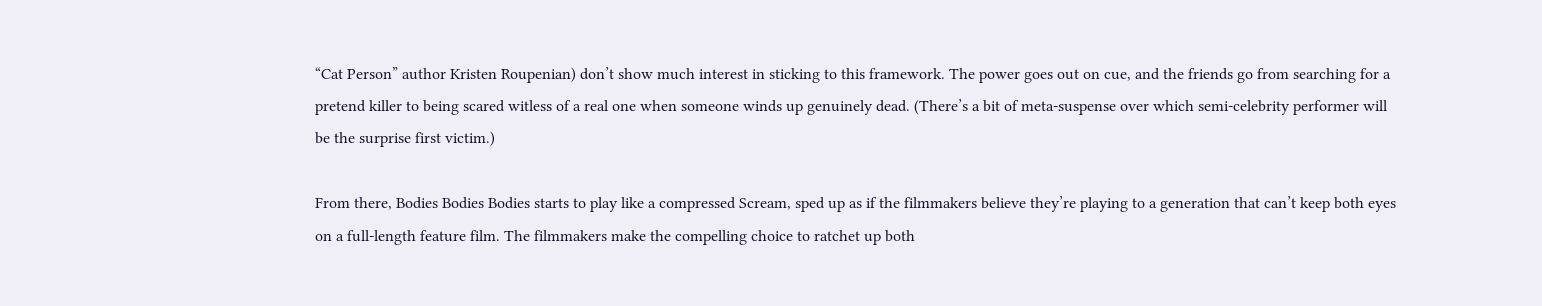“Cat Person” author Kristen Roupenian) don’t show much interest in sticking to this framework. The power goes out on cue, and the friends go from searching for a pretend killer to being scared witless of a real one when someone winds up genuinely dead. (There’s a bit of meta-suspense over which semi-celebrity performer will be the surprise first victim.)

From there, Bodies Bodies Bodies starts to play like a compressed Scream, sped up as if the filmmakers believe they’re playing to a generation that can’t keep both eyes on a full-length feature film. The filmmakers make the compelling choice to ratchet up both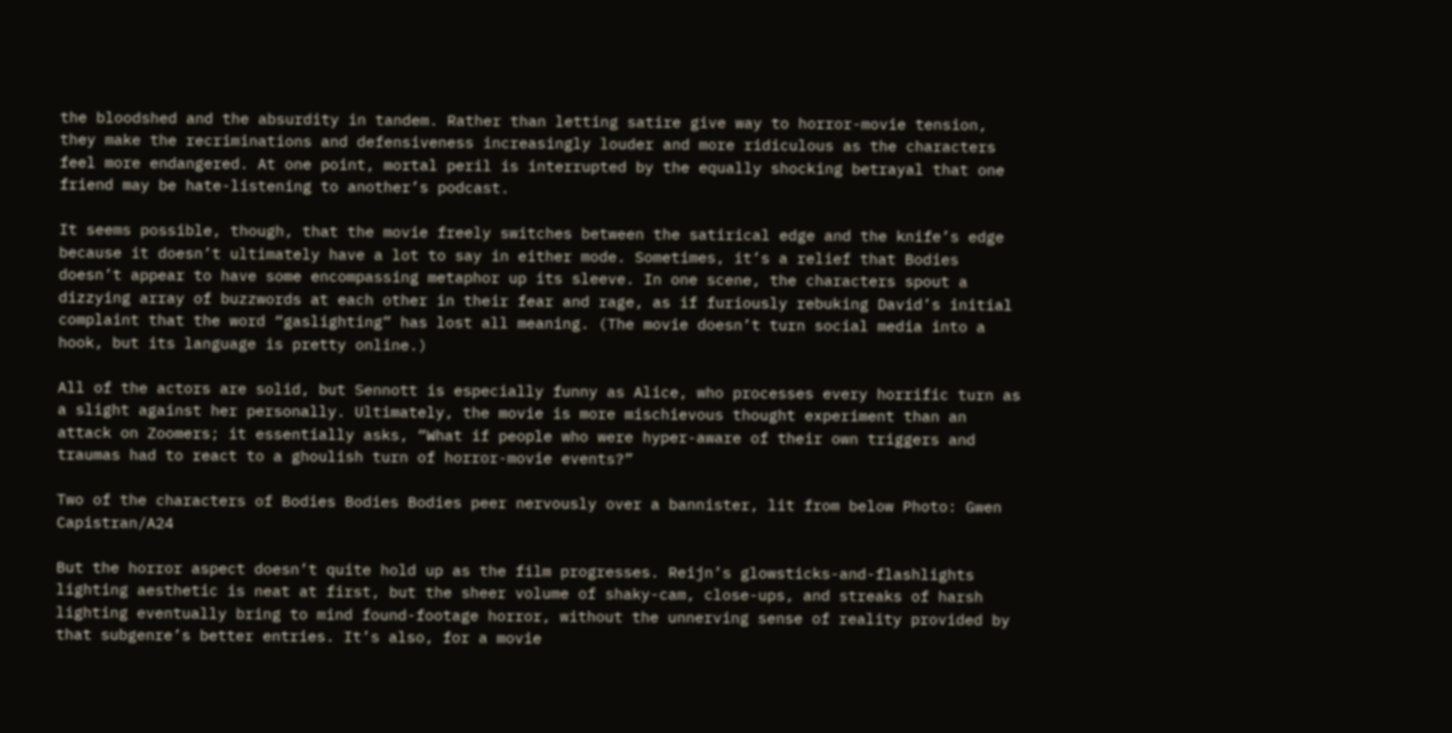the bloodshed and the absurdity in tandem. Rather than letting satire give way to horror-movie tension, they make the recriminations and defensiveness increasingly louder and more ridiculous as the characters feel more endangered. At one point, mortal peril is interrupted by the equally shocking betrayal that one friend may be hate-listening to another’s podcast.

It seems possible, though, that the movie freely switches between the satirical edge and the knife’s edge because it doesn’t ultimately have a lot to say in either mode. Sometimes, it’s a relief that Bodies doesn’t appear to have some encompassing metaphor up its sleeve. In one scene, the characters spout a dizzying array of buzzwords at each other in their fear and rage, as if furiously rebuking David’s initial complaint that the word “gaslighting” has lost all meaning. (The movie doesn’t turn social media into a hook, but its language is pretty online.)

All of the actors are solid, but Sennott is especially funny as Alice, who processes every horrific turn as a slight against her personally. Ultimately, the movie is more mischievous thought experiment than an attack on Zoomers; it essentially asks, “What if people who were hyper-aware of their own triggers and traumas had to react to a ghoulish turn of horror-movie events?”

Two of the characters of Bodies Bodies Bodies peer nervously over a bannister, lit from below Photo: Gwen Capistran/A24

But the horror aspect doesn’t quite hold up as the film progresses. Reijn’s glowsticks-and-flashlights lighting aesthetic is neat at first, but the sheer volume of shaky-cam, close-ups, and streaks of harsh lighting eventually bring to mind found-footage horror, without the unnerving sense of reality provided by that subgenre’s better entries. It’s also, for a movie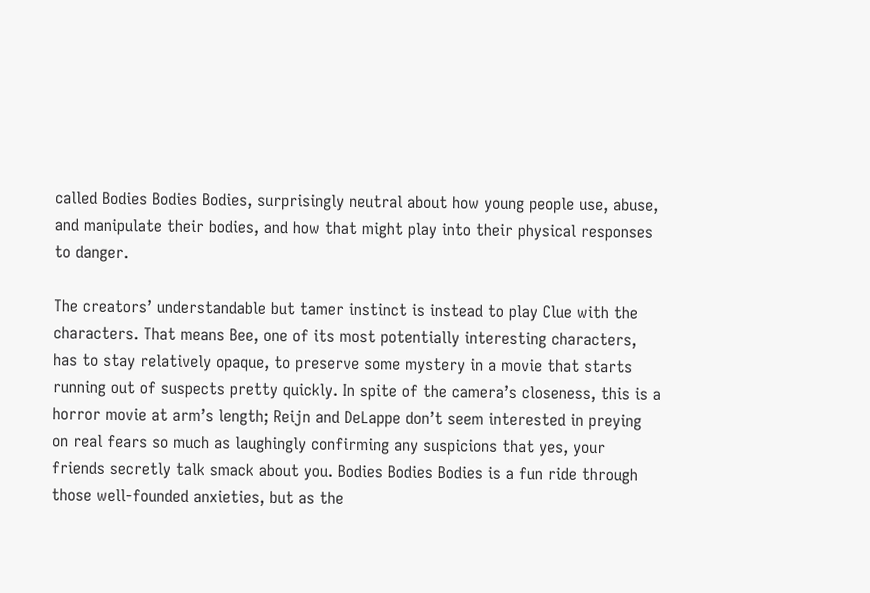called Bodies Bodies Bodies, surprisingly neutral about how young people use, abuse, and manipulate their bodies, and how that might play into their physical responses to danger.

The creators’ understandable but tamer instinct is instead to play Clue with the characters. That means Bee, one of its most potentially interesting characters, has to stay relatively opaque, to preserve some mystery in a movie that starts running out of suspects pretty quickly. In spite of the camera’s closeness, this is a horror movie at arm’s length; Reijn and DeLappe don’t seem interested in preying on real fears so much as laughingly confirming any suspicions that yes, your friends secretly talk smack about you. Bodies Bodies Bodies is a fun ride through those well-founded anxieties, but as the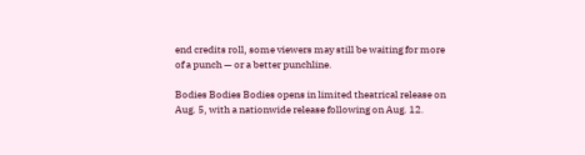end credits roll, some viewers may still be waiting for more of a punch — or a better punchline.

Bodies Bodies Bodies opens in limited theatrical release on Aug. 5, with a nationwide release following on Aug. 12.